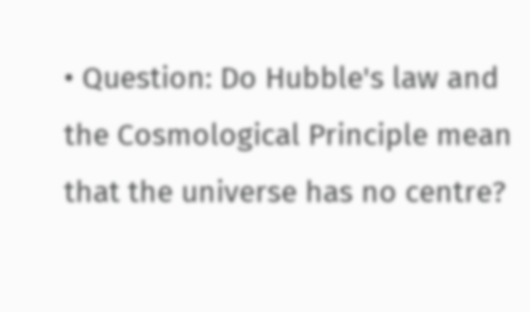• Question: Do Hubble's law and the Cosmological Principle mean that the universe has no centre?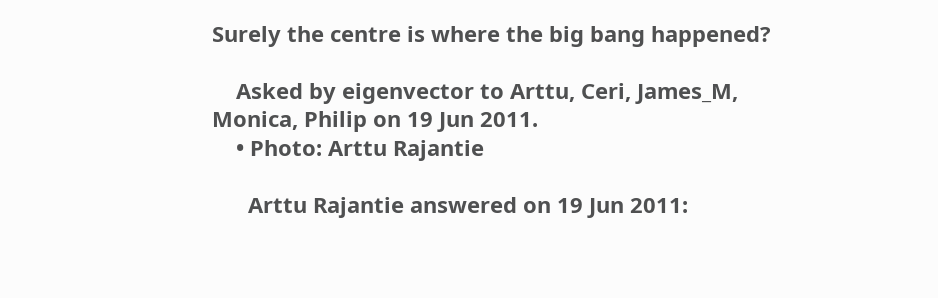Surely the centre is where the big bang happened?

    Asked by eigenvector to Arttu, Ceri, James_M, Monica, Philip on 19 Jun 2011.
    • Photo: Arttu Rajantie

      Arttu Rajantie answered on 19 Jun 2011: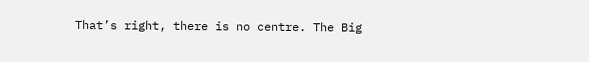That’s right, there is no centre. The Big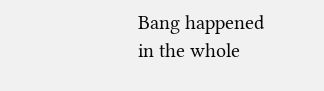Bang happened in the whole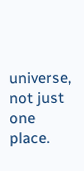universe, not just one place.